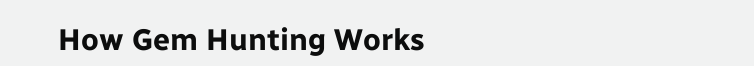How Gem Hunting Works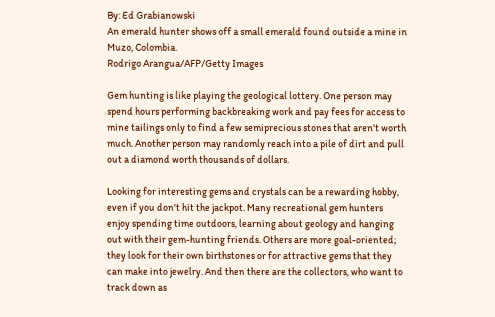By: Ed Grabianowski
An emerald hunter shows off a small emerald found outside a mine in Muzo, Colombia.
Rodrigo Arangua/AFP/Getty Images

Gem hunting is like playing the geological lottery. One person may spend hours performing backbreaking work and pay fees for access to mine tailings only to find a few semiprecious stones that aren't worth much. Another person may randomly reach into a pile of dirt and pull out a diamond worth thousands of dollars.

Looking for interesting gems and crystals can be a rewarding hobby, even if you don't hit the jackpot. Many recreational gem hunters enjoy spending time outdoors, learning about geology and hanging out with their gem-hunting friends. Others are more goal-oriented; they look for their own birthstones or for attractive gems that they can make into jewelry. And then there are the collectors, who want to track down as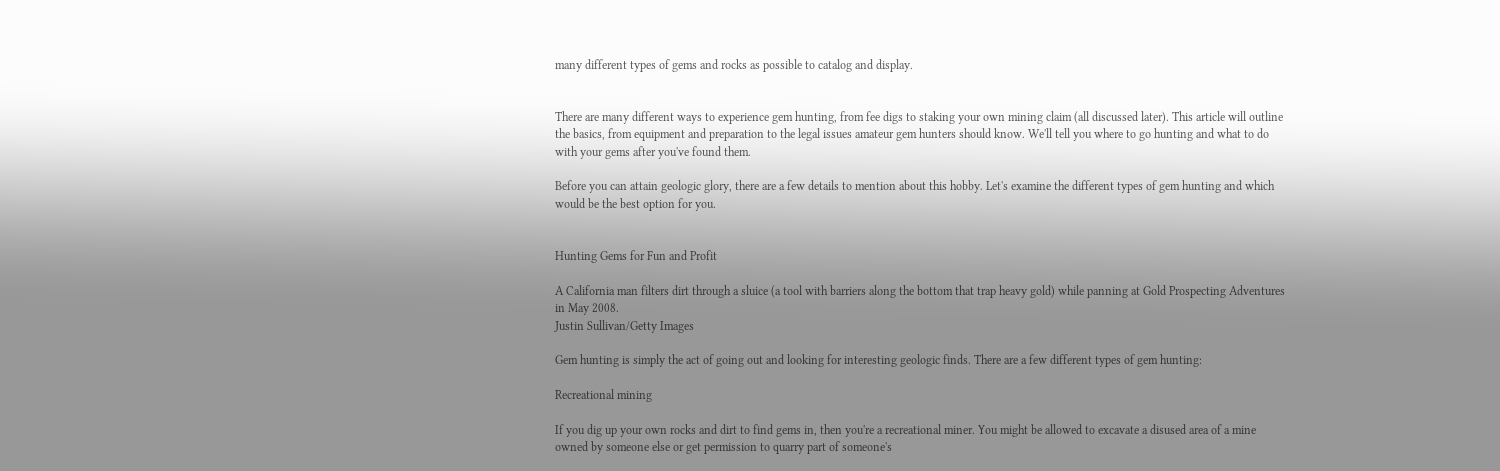many different types of gems and rocks as possible to catalog and display.


There are many different ways to experience gem hunting, from fee digs to staking your own mining claim (all discussed later). This article will outline the basics, from equipment and preparation to the legal issues amateur gem hunters should know. We'll tell you where to go hunting and what to do with your gems after you've found them.

Before you can attain geologic glory, there are a few details to mention about this hobby. Let's examine the different types of gem hunting and which would be the best option for you.


Hunting Gems for Fun and Profit

A California man filters dirt through a sluice (a tool with barriers along the bottom that trap heavy gold) while panning at Gold Prospecting Adventures in May 2008.
Justin Sullivan/Getty Images

Gem hunting is simply the act of going out and looking for interesting geologic finds. There are a few different types of gem hunting:

Recreational mining

If you dig up your own rocks and dirt to find gems in, then you're a recreational miner. You might be allowed to excavate a disused area of a mine owned by someone else or get permission to quarry part of someone's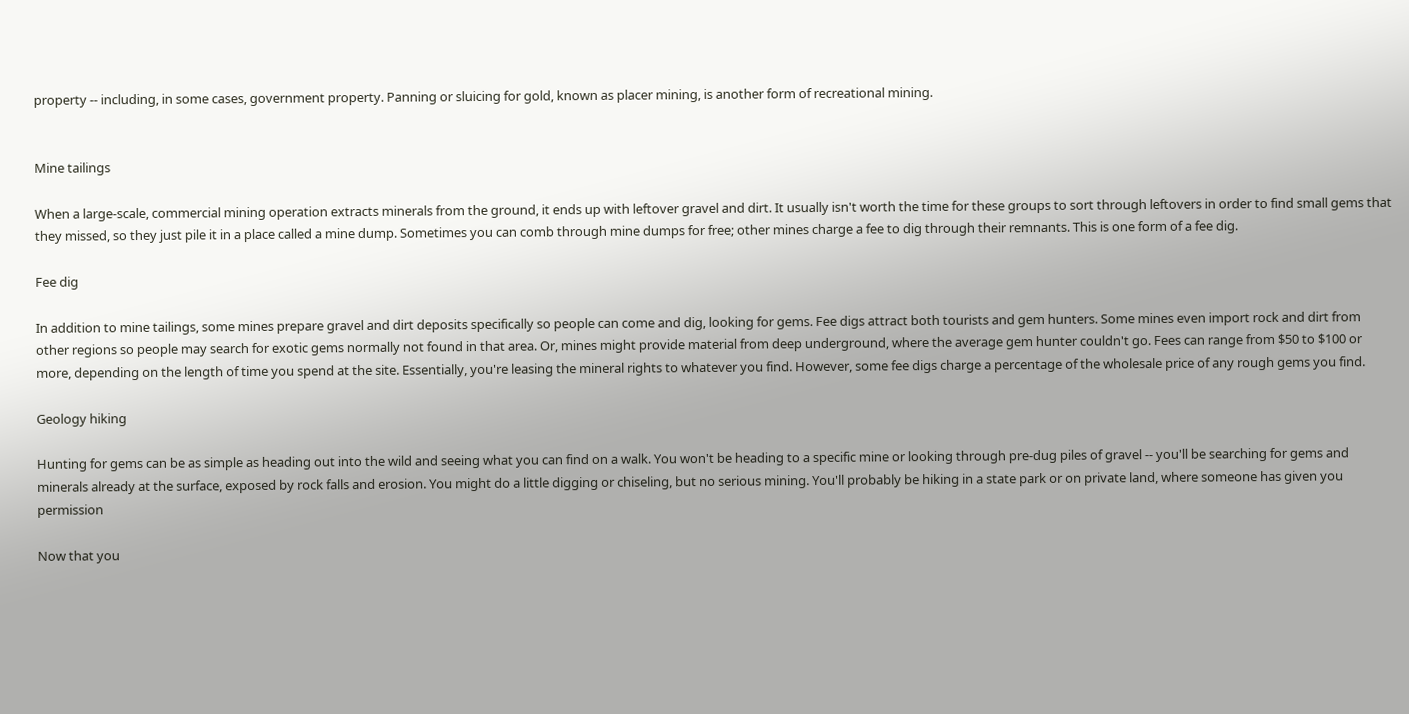property -- including, in some cases, government property. Panning or sluicing for gold, known as placer mining, is another form of recreational mining.


Mine tailings

When a large-scale, commercial mining operation extracts minerals from the ground, it ends up with leftover gravel and dirt. It usually isn't worth the time for these groups to sort through leftovers in order to find small gems that they missed, so they just pile it in a place called a mine dump. Sometimes you can comb through mine dumps for free; other mines charge a fee to dig through their remnants. This is one form of a fee dig.

Fee dig

In addition to mine tailings, some mines prepare gravel and dirt deposits specifically so people can come and dig, looking for gems. Fee digs attract both tourists and gem hunters. Some mines even import rock and dirt from other regions so people may search for exotic gems normally not found in that area. Or, mines might provide material from deep underground, where the average gem hunter couldn't go. Fees can range from $50 to $100 or more, depending on the length of time you spend at the site. Essentially, you're leasing the mineral rights to whatever you find. However, some fee digs charge a percentage of the wholesale price of any rough gems you find.

Geology hiking

Hunting for gems can be as simple as heading out into the wild and seeing what you can find on a walk. You won't be heading to a specific mine or looking through pre-dug piles of gravel -- you'll be searching for gems and minerals already at the surface, exposed by rock falls and erosion. You might do a little digging or chiseling, but no serious mining. You'll probably be hiking in a state park or on private land, where someone has given you permission

Now that you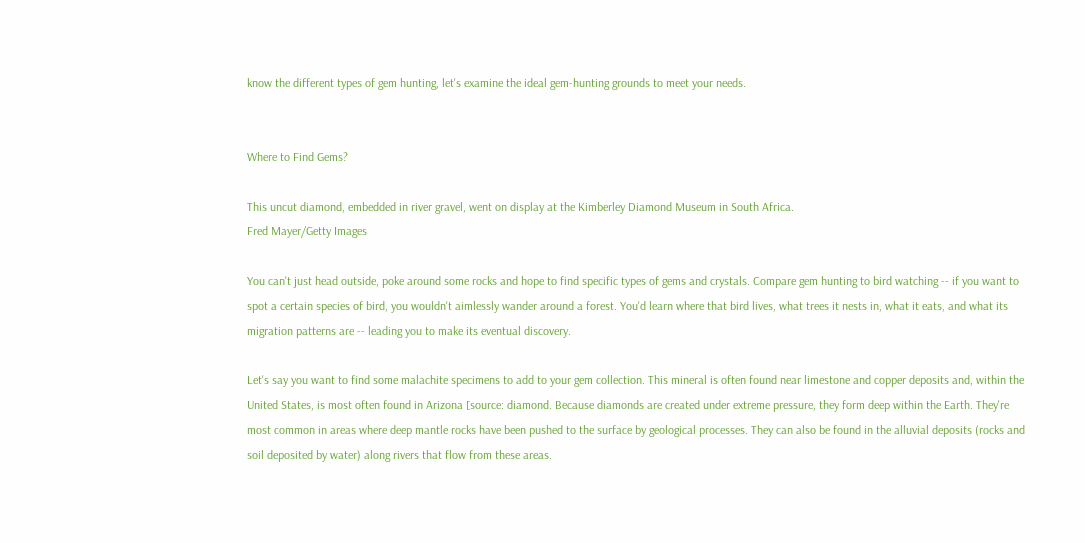know the different types of gem hunting, let's examine the ideal gem-hunting grounds to meet your needs.


Where to Find Gems?

This uncut diamond, embedded in river gravel, went on display at the Kimberley Diamond Museum in South Africa.
Fred Mayer/Getty Images

You can't just head outside, poke around some rocks and hope to find specific types of gems and crystals. Compare gem hunting to bird watching -- if you want to spot a certain species of bird, you wouldn't aimlessly wander around a forest. You'd learn where that bird lives, what trees it nests in, what it eats, and what its migration patterns are -- leading you to make its eventual discovery.

Let's say you want to find some malachite specimens to add to your gem collection. This mineral is often found near limestone and copper deposits and, within the United States, is most often found in Arizona [source: diamond. Because diamonds are created under extreme pressure, they form deep within the Earth. They're most common in areas where deep mantle rocks have been pushed to the surface by geological processes. They can also be found in the alluvial deposits (rocks and soil deposited by water) along rivers that flow from these areas.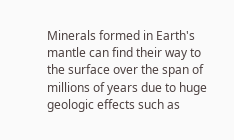Minerals formed in Earth's mantle can find their way to the surface over the span of millions of years due to huge geologic effects such as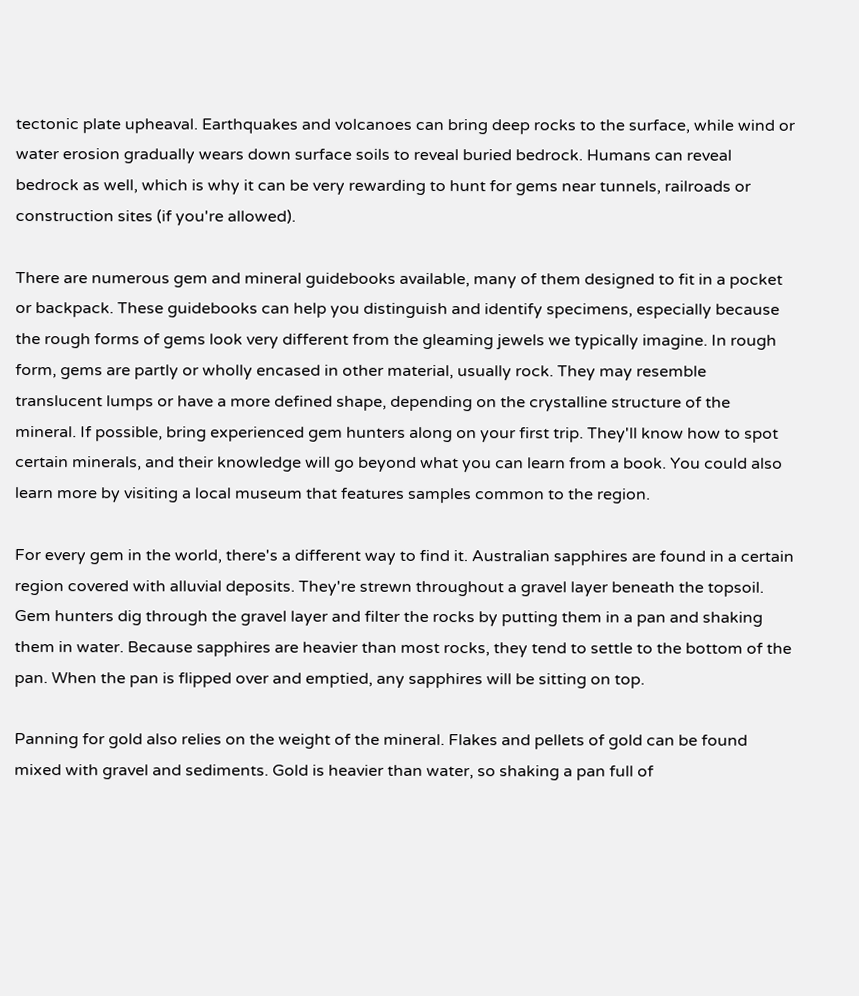tectonic plate upheaval. Earthquakes and volcanoes can bring deep rocks to the surface, while wind or water erosion gradually wears down surface soils to reveal buried bedrock. Humans can reveal bedrock as well, which is why it can be very rewarding to hunt for gems near tunnels, railroads or construction sites (if you're allowed).

There are numerous gem and mineral guidebooks available, many of them designed to fit in a pocket or backpack. These guidebooks can help you distinguish and identify specimens, especially because the rough forms of gems look very different from the gleaming jewels we typically imagine. In rough form, gems are partly or wholly encased in other material, usually rock. They may resemble translucent lumps or have a more defined shape, depending on the crystalline structure of the mineral. If possible, bring experienced gem hunters along on your first trip. They'll know how to spot certain minerals, and their knowledge will go beyond what you can learn from a book. You could also learn more by visiting a local museum that features samples common to the region.

For every gem in the world, there's a different way to find it. Australian sapphires are found in a certain region covered with alluvial deposits. They're strewn throughout a gravel layer beneath the topsoil. Gem hunters dig through the gravel layer and filter the rocks by putting them in a pan and shaking them in water. Because sapphires are heavier than most rocks, they tend to settle to the bottom of the pan. When the pan is flipped over and emptied, any sapphires will be sitting on top.

Panning for gold also relies on the weight of the mineral. Flakes and pellets of gold can be found mixed with gravel and sediments. Gold is heavier than water, so shaking a pan full of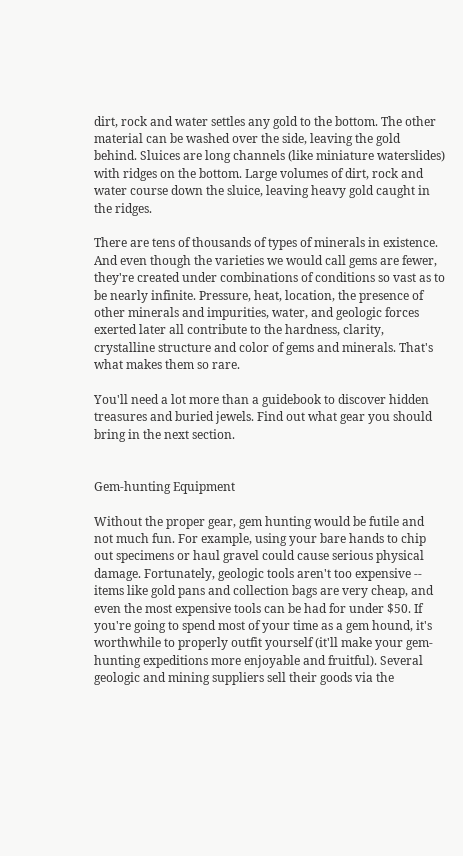dirt, rock and water settles any gold to the bottom. The other material can be washed over the side, leaving the gold behind. Sluices are long channels (like miniature waterslides) with ridges on the bottom. Large volumes of dirt, rock and water course down the sluice, leaving heavy gold caught in the ridges.

There are tens of thousands of types of minerals in existence. And even though the varieties we would call gems are fewer, they're created under combinations of conditions so vast as to be nearly infinite. Pressure, heat, location, the presence of other minerals and impurities, water, and geologic forces exerted later all contribute to the hardness, clarity, crystalline structure and color of gems and minerals. That's what makes them so rare.

You'll need a lot more than a guidebook to discover hidden treasures and buried jewels. Find out what gear you should bring in the next section.


Gem-hunting Equipment

Without the proper gear, gem hunting would be futile and not much fun. For example, using your bare hands to chip out specimens or haul gravel could cause serious physical damage. Fortunately, geologic tools aren't too expensive -- items like gold pans and collection bags are very cheap, and even the most expensive tools can be had for under $50. If you're going to spend most of your time as a gem hound, it's worthwhile to properly outfit yourself (it'll make your gem-hunting expeditions more enjoyable and fruitful). Several geologic and mining suppliers sell their goods via the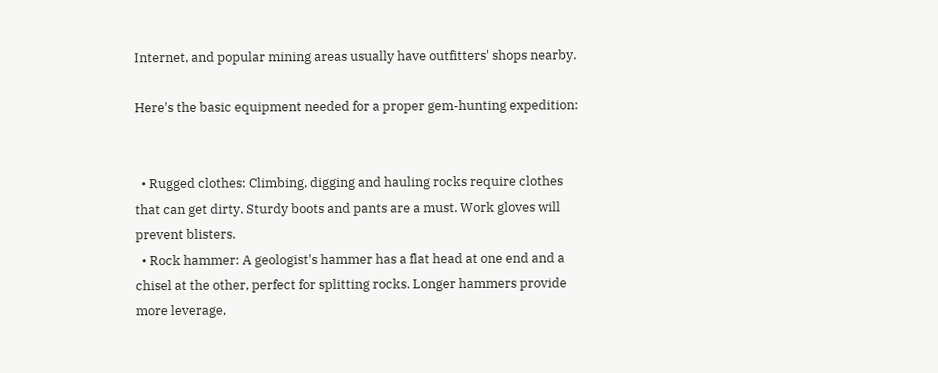Internet, and popular mining areas usually have outfitters' shops nearby.

Here's the basic equipment needed for a proper gem-hunting expedition:


  • Rugged clothes: Climbing, digging and hauling rocks require clothes that can get dirty. Sturdy boots and pants are a must. Work gloves will prevent blisters.
  • Rock hammer: A geologist's hammer has a flat head at one end and a chisel at the other, perfect for splitting rocks. Longer hammers provide more leverage,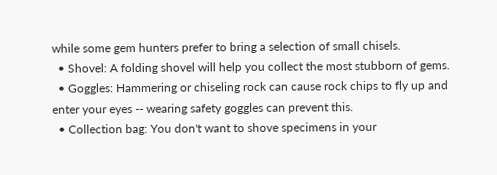while some gem hunters prefer to bring a selection of small chisels.
  • Shovel: A folding shovel will help you collect the most stubborn of gems.
  • Goggles: Hammering or chiseling rock can cause rock chips to fly up and enter your eyes -- wearing safety goggles can prevent this.
  • Collection bag: You don't want to shove specimens in your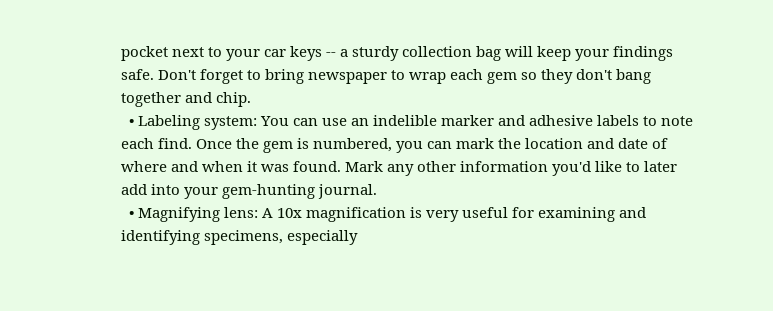pocket next to your car keys -- a sturdy collection bag will keep your findings safe. Don't forget to bring newspaper to wrap each gem so they don't bang together and chip.
  • Labeling system: You can use an indelible marker and adhesive labels to note each find. Once the gem is numbered, you can mark the location and date of where and when it was found. Mark any other information you'd like to later add into your gem-hunting journal.
  • Magnifying lens: A 10x magnification is very useful for examining and identifying specimens, especially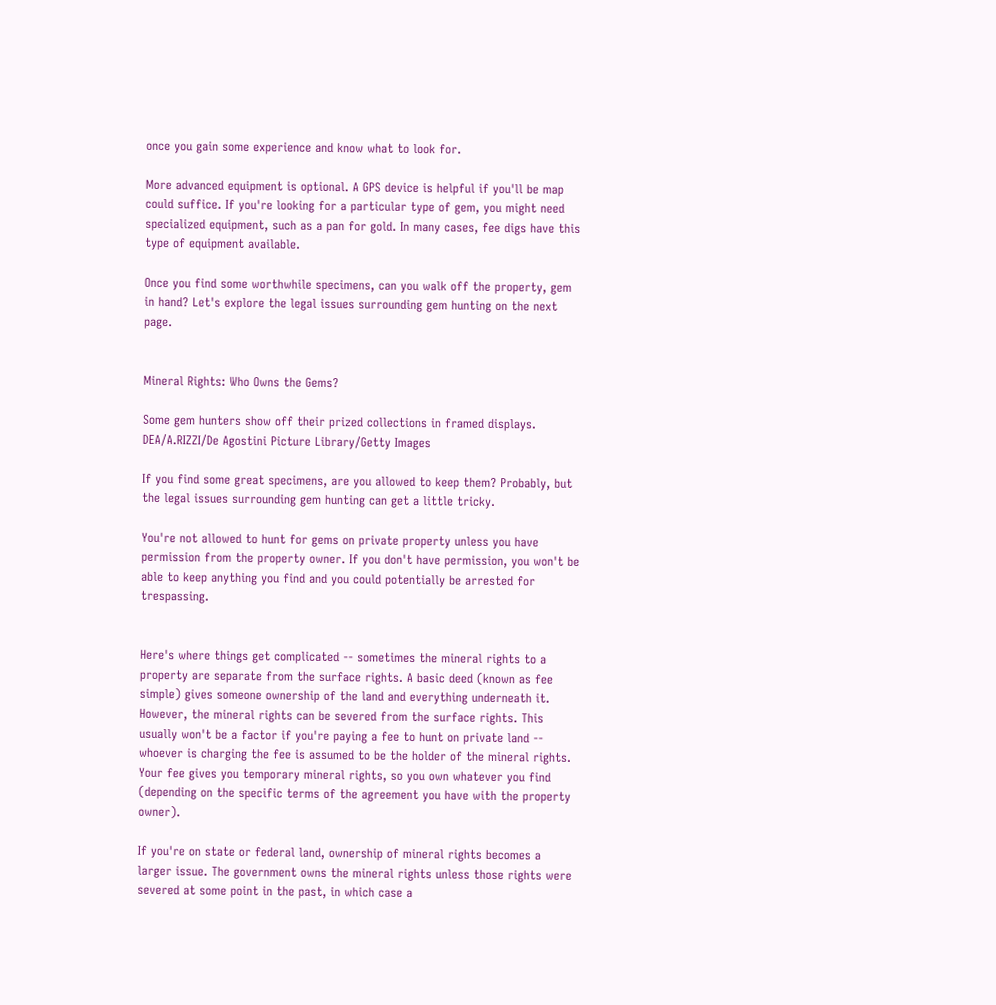once you gain some experience and know what to look for.

More advanced equipment is optional. A GPS device is helpful if you'll be map could suffice. If you're looking for a particular type of gem, you might need specialized equipment, such as a pan for gold. In many cases, fee digs have this type of equipment available.

Once you find some worthwhile specimens, can you walk off the property, gem in hand? Let's explore the legal issues surrounding gem hunting on the next page.


Mineral Rights: Who Owns the Gems?

Some gem hunters show off their prized collections in framed displays.
DEA/A.RIZZI/De Agostini Picture Library/Getty Images

If you find some great specimens, are you allowed to keep them? Probably, but the legal issues surrounding gem hunting can get a little tricky.

You're not allowed to hunt for gems on private property unless you have permission from the property owner. If you don't have permission, you won't be able to keep anything you find and you could potentially be arrested for trespassing.


Here's where things get complicated -- sometimes the mineral rights to a property are separate from the surface rights. A basic deed (known as fee simple) gives someone ownership of the land and everything underneath it. However, the mineral rights can be severed from the surface rights. This usually won't be a factor if you're paying a fee to hunt on private land -- whoever is charging the fee is assumed to be the holder of the mineral rights. Your fee gives you temporary mineral rights, so you own whatever you find (depending on the specific terms of the agreement you have with the property owner).

If you're on state or federal land, ownership of mineral rights becomes a larger issue. The government owns the mineral rights unless those rights were severed at some point in the past, in which case a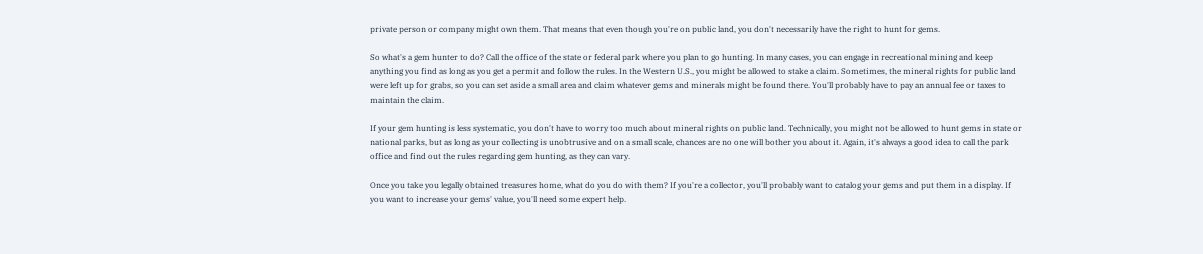private person or company might own them. That means that even though you're on public land, you don't necessarily have the right to hunt for gems.

So what's a gem hunter to do? Call the office of the state or federal park where you plan to go hunting. In many cases, you can engage in recreational mining and keep anything you find as long as you get a permit and follow the rules. In the Western U.S., you might be allowed to stake a claim. Sometimes, the mineral rights for public land were left up for grabs, so you can set aside a small area and claim whatever gems and minerals might be found there. You'll probably have to pay an annual fee or taxes to maintain the claim.

If your gem hunting is less systematic, you don't have to worry too much about mineral rights on public land. Technically, you might not be allowed to hunt gems in state or national parks, but as long as your collecting is unobtrusive and on a small scale, chances are no one will bother you about it. Again, it's always a good idea to call the park office and find out the rules regarding gem hunting, as they can vary.

Once you take you legally obtained treasures home, what do you do with them? If you're a collector, you'll probably want to catalog your gems and put them in a display. If you want to increase your gems' value, you'll need some expert help.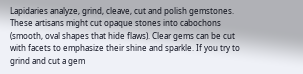Lapidaries analyze, grind, cleave, cut and polish gemstones. These artisans might cut opaque stones into cabochons (smooth, oval shapes that hide flaws). Clear gems can be cut with facets to emphasize their shine and sparkle. If you try to grind and cut a gem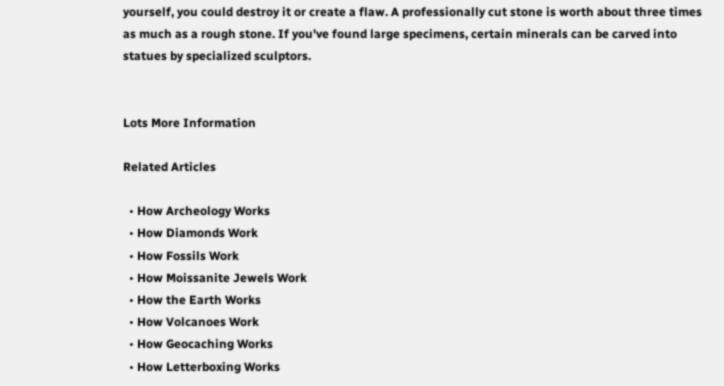yourself, you could destroy it or create a flaw. A professionally cut stone is worth about three times as much as a rough stone. If you've found large specimens, certain minerals can be carved into statues by specialized sculptors.


Lots More Information

Related Articles

  • How Archeology Works
  • How Diamonds Work
  • How Fossils Work
  • How Moissanite Jewels Work
  • How the Earth Works
  • How Volcanoes Work
  • How Geocaching Works
  • How Letterboxing Works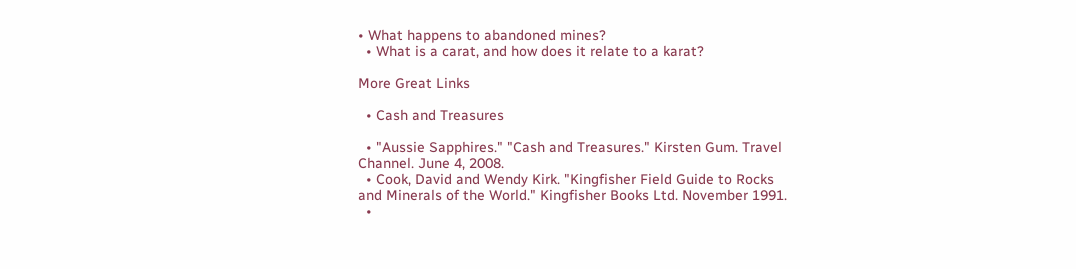• What happens to abandoned mines?
  • What is a carat, and how does it relate to a karat?

More Great Links

  • Cash and Treasures

  • "Aussie Sapphires." "Cash and Treasures." Kirsten Gum. Travel Channel. June 4, 2008.
  • Cook, David and Wendy Kirk. "Kingfisher Field Guide to Rocks and Minerals of the World." Kingfisher Books Ltd. November 1991.
  •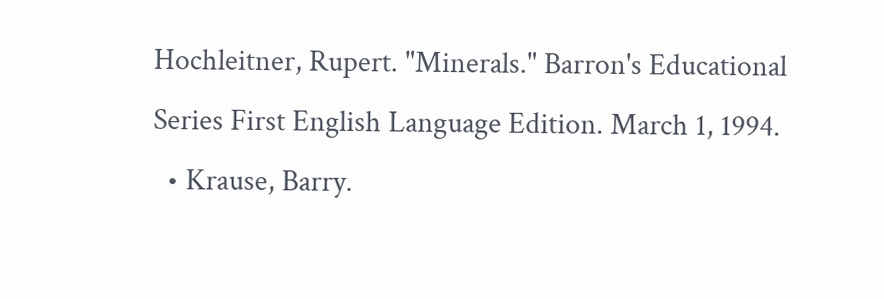Hochleitner, Rupert. "Minerals." Barron's Educational Series First English Language Edition. March 1, 1994.
  • Krause, Barry.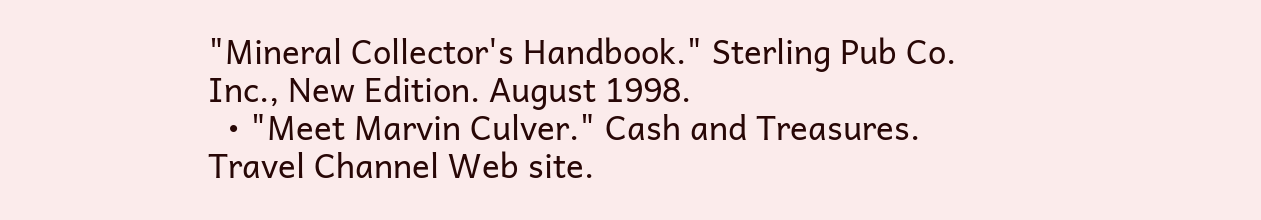"Mineral Collector's Handbook." Sterling Pub Co. Inc., New Edition. August 1998.
  • "Meet Marvin Culver." Cash and Treasures. Travel Channel Web site.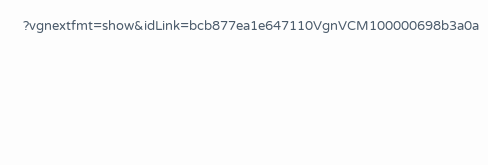?vgnextfmt=show&idLink=bcb877ea1e647110VgnVCM100000698b3a0a